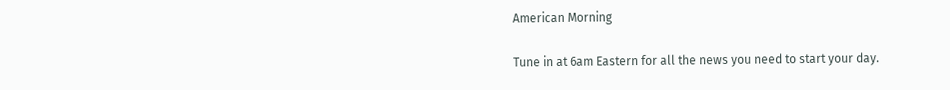American Morning

Tune in at 6am Eastern for all the news you need to start your day.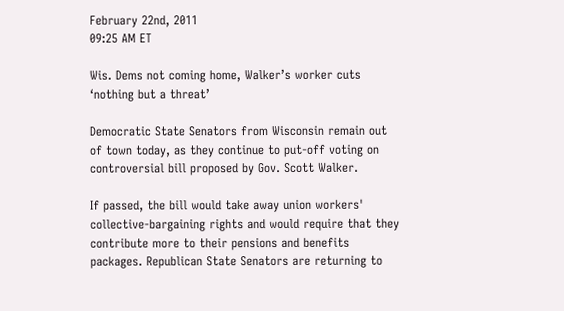February 22nd, 2011
09:25 AM ET

Wis. Dems not coming home, Walker’s worker cuts ‘nothing but a threat’

Democratic State Senators from Wisconsin remain out of town today, as they continue to put-off voting on controversial bill proposed by Gov. Scott Walker.

If passed, the bill would take away union workers' collective-bargaining rights and would require that they contribute more to their pensions and benefits packages. Republican State Senators are returning to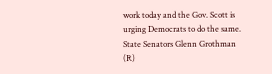work today and the Gov. Scott is urging Democrats to do the same. State Senators Glenn Grothman (R)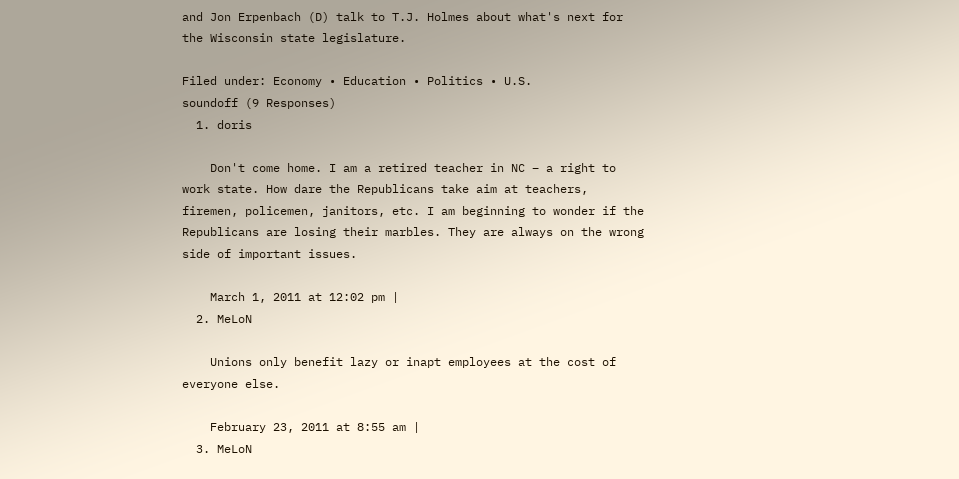and Jon Erpenbach (D) talk to T.J. Holmes about what's next for the Wisconsin state legislature.

Filed under: Economy • Education • Politics • U.S.
soundoff (9 Responses)
  1. doris

    Don't come home. I am a retired teacher in NC – a right to work state. How dare the Republicans take aim at teachers, firemen, policemen, janitors, etc. I am beginning to wonder if the Republicans are losing their marbles. They are always on the wrong side of important issues.

    March 1, 2011 at 12:02 pm |
  2. MeLoN

    Unions only benefit lazy or inapt employees at the cost of everyone else.

    February 23, 2011 at 8:55 am |
  3. MeLoN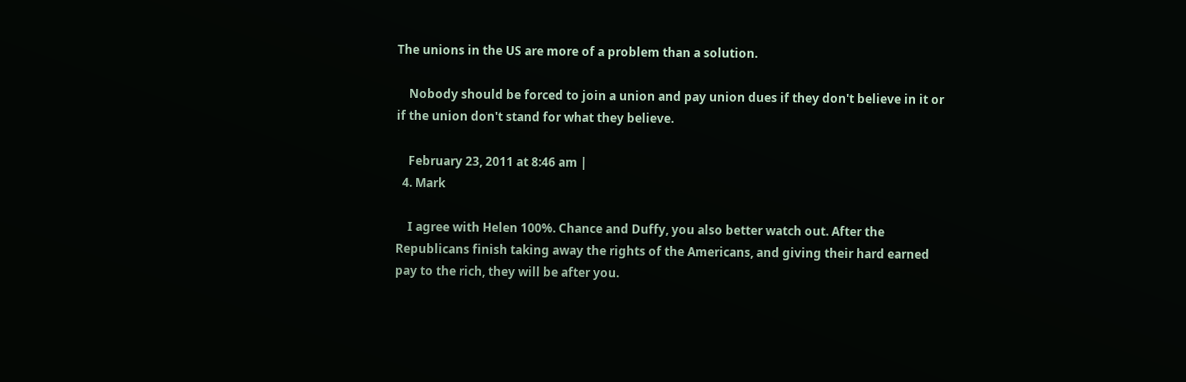The unions in the US are more of a problem than a solution.

    Nobody should be forced to join a union and pay union dues if they don't believe in it or if the union don't stand for what they believe.

    February 23, 2011 at 8:46 am |
  4. Mark

    I agree with Helen 100%. Chance and Duffy, you also better watch out. After the Republicans finish taking away the rights of the Americans, and giving their hard earned pay to the rich, they will be after you.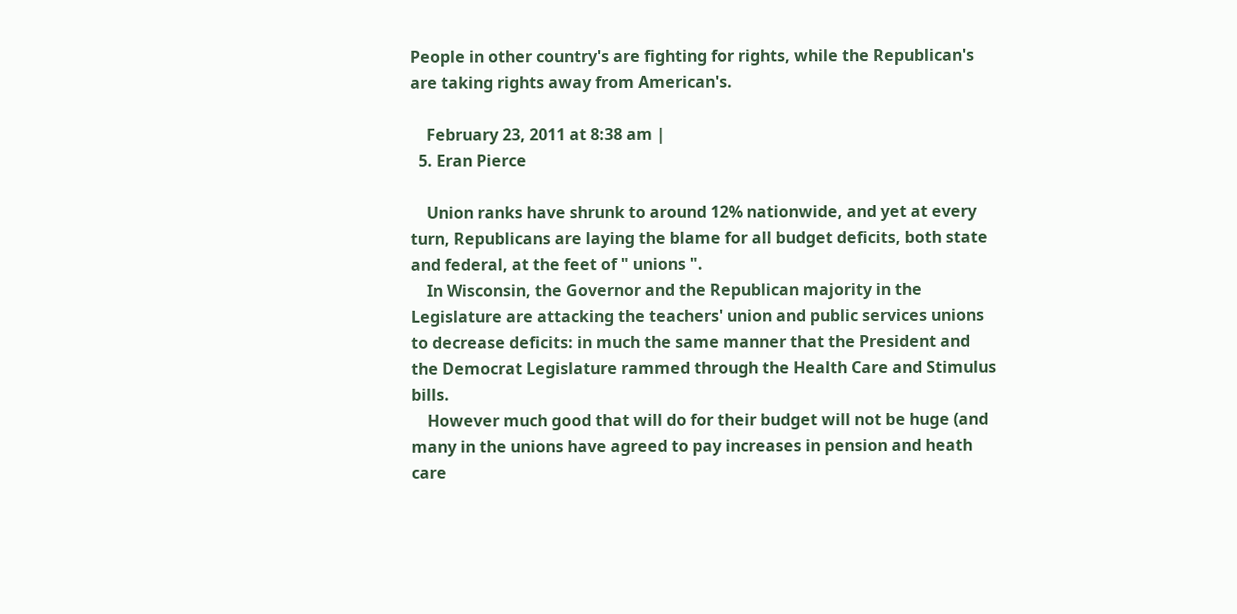People in other country's are fighting for rights, while the Republican's are taking rights away from American's.

    February 23, 2011 at 8:38 am |
  5. Eran Pierce

    Union ranks have shrunk to around 12% nationwide, and yet at every turn, Republicans are laying the blame for all budget deficits, both state and federal, at the feet of " unions ".
    In Wisconsin, the Governor and the Republican majority in the Legislature are attacking the teachers' union and public services unions to decrease deficits: in much the same manner that the President and the Democrat Legislature rammed through the Health Care and Stimulus bills.
    However much good that will do for their budget will not be huge (and many in the unions have agreed to pay increases in pension and heath care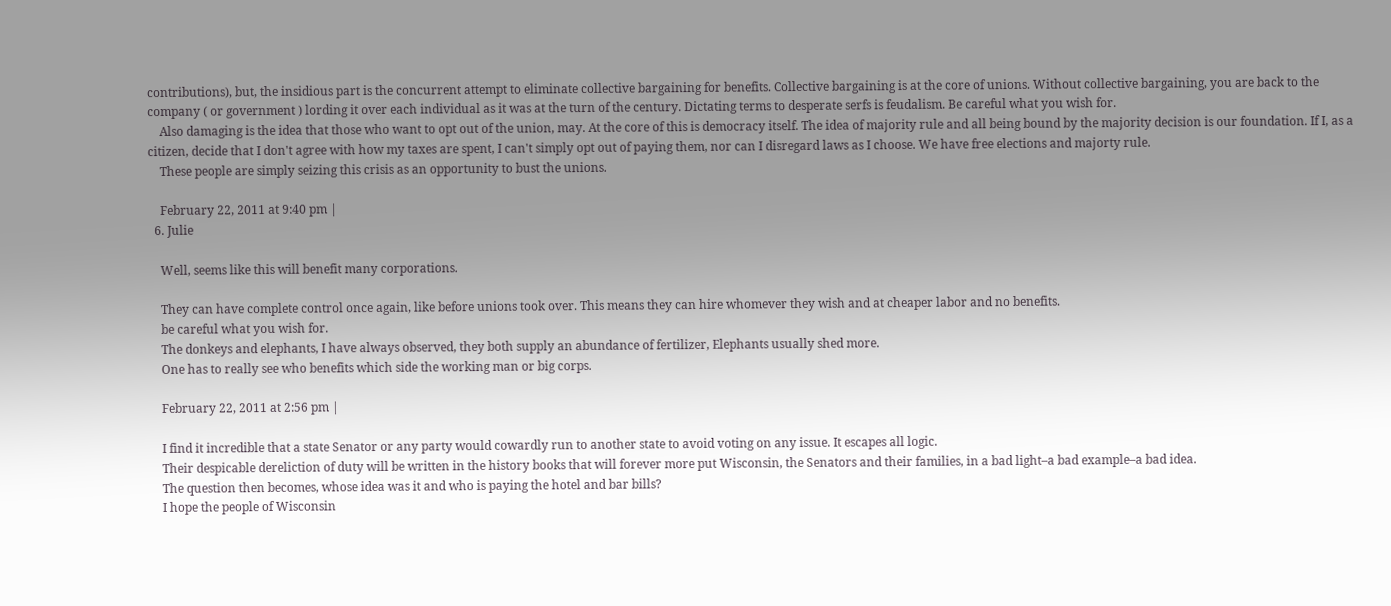contributions), but, the insidious part is the concurrent attempt to eliminate collective bargaining for benefits. Collective bargaining is at the core of unions. Without collective bargaining, you are back to the company ( or government ) lording it over each individual as it was at the turn of the century. Dictating terms to desperate serfs is feudalism. Be careful what you wish for.
    Also damaging is the idea that those who want to opt out of the union, may. At the core of this is democracy itself. The idea of majority rule and all being bound by the majority decision is our foundation. If I, as a citizen, decide that I don't agree with how my taxes are spent, I can't simply opt out of paying them, nor can I disregard laws as I choose. We have free elections and majorty rule.
    These people are simply seizing this crisis as an opportunity to bust the unions.

    February 22, 2011 at 9:40 pm |
  6. Julie

    Well, seems like this will benefit many corporations.

    They can have complete control once again, like before unions took over. This means they can hire whomever they wish and at cheaper labor and no benefits.
    be careful what you wish for.
    The donkeys and elephants, I have always observed, they both supply an abundance of fertilizer, Elephants usually shed more.
    One has to really see who benefits which side the working man or big corps.

    February 22, 2011 at 2:56 pm |

    I find it incredible that a state Senator or any party would cowardly run to another state to avoid voting on any issue. It escapes all logic.
    Their despicable dereliction of duty will be written in the history books that will forever more put Wisconsin, the Senators and their families, in a bad light–a bad example–a bad idea.
    The question then becomes, whose idea was it and who is paying the hotel and bar bills?
    I hope the people of Wisconsin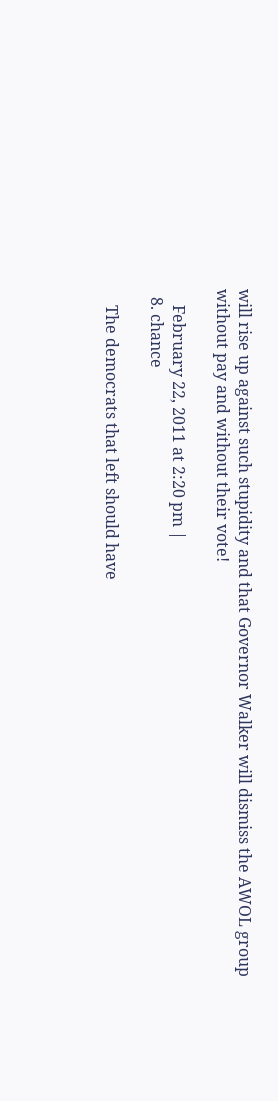will rise up against such stupidity and that Governor Walker will dismiss the AWOL group without pay and without their vote!

    February 22, 2011 at 2:20 pm |
  8. chance

    The democrats that left should have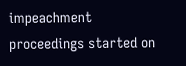impeachment proceedings started on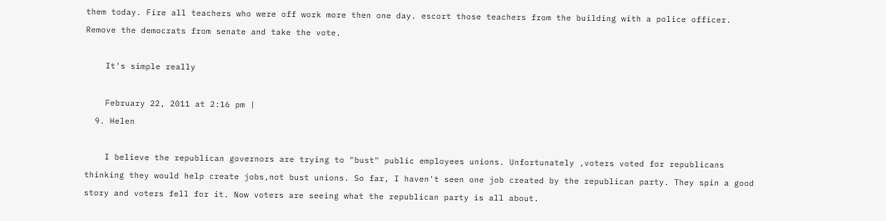them today. Fire all teachers who were off work more then one day. escort those teachers from the building with a police officer. Remove the democrats from senate and take the vote.

    It's simple really

    February 22, 2011 at 2:16 pm |
  9. Helen

    I believe the republican governors are trying to "bust" public employees unions. Unfortunately ,voters voted for republicans thinking they would help create jobs,not bust unions. So far, I haven't seen one job created by the republican party. They spin a good story and voters fell for it. Now voters are seeing what the republican party is all about.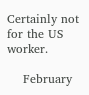Certainly not for the US worker.

    February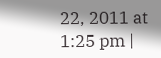22, 2011 at 1:25 pm |